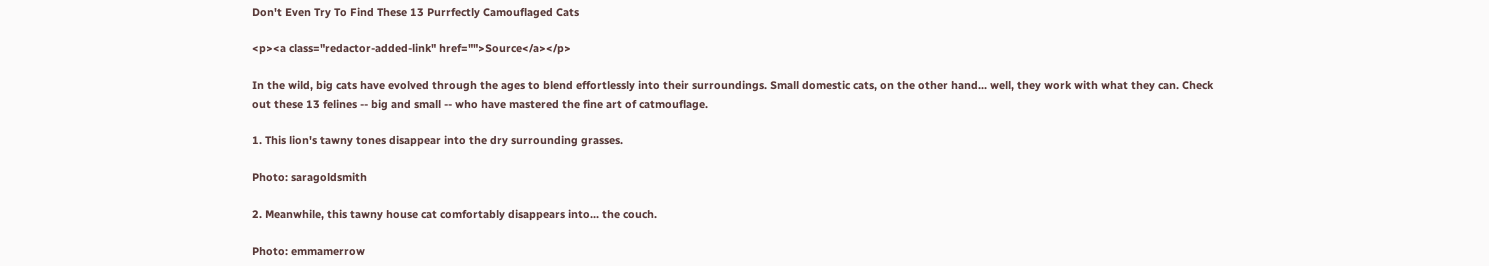Don't Even Try To Find These 13 Purrfectly Camouflaged Cats

<p><a class="redactor-added-link" href="">Source</a></p>

In the wild, big cats have evolved through the ages to blend effortlessly into their surroundings. Small domestic cats, on the other hand... well, they work with what they can. Check out these 13 felines -- big and small -- who have mastered the fine art of catmouflage.

1. This lion's tawny tones disappear into the dry surrounding grasses.

Photo: saragoldsmith

2. Meanwhile, this tawny house cat comfortably disappears into... the couch.

Photo: emmamerrow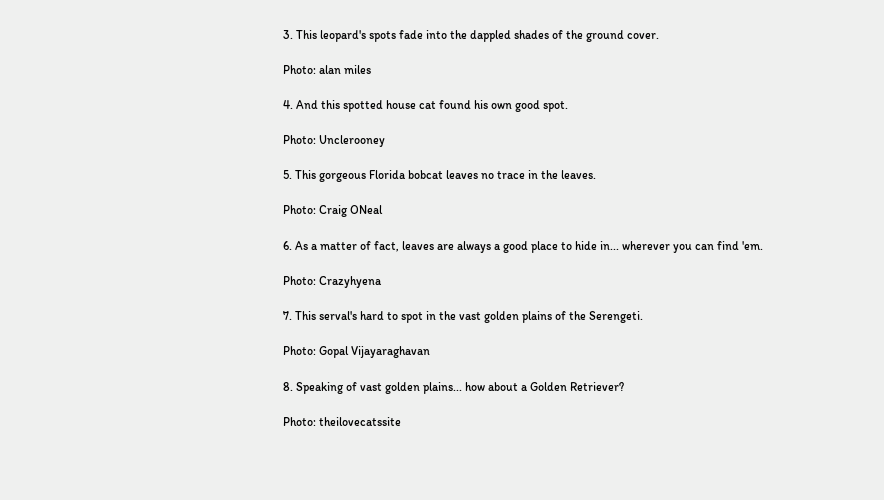3. This leopard's spots fade into the dappled shades of the ground cover.

Photo: alan miles

4. And this spotted house cat found his own good spot.

Photo: Unclerooney

5. This gorgeous Florida bobcat leaves no trace in the leaves.

Photo: Craig ONeal

6. As a matter of fact, leaves are always a good place to hide in... wherever you can find 'em.

Photo: Crazyhyena

7. This serval's hard to spot in the vast golden plains of the Serengeti.

Photo: Gopal Vijayaraghavan

8. Speaking of vast golden plains... how about a Golden Retriever?

Photo: theilovecatssite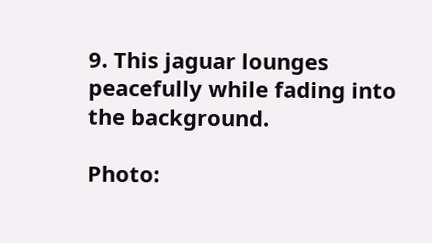9. This jaguar lounges peacefully while fading into the background.

Photo: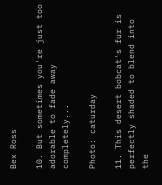Bex Ross

10. But sometimes you're just too adorable to fade away completely...

Photo: caturday

11. This desert bobcat's fur is perfectly shaded to blend into the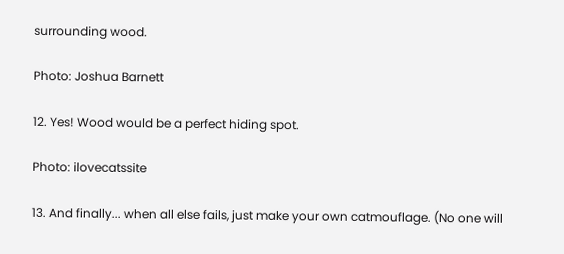surrounding wood.

Photo: Joshua Barnett

12. Yes! Wood would be a perfect hiding spot.

Photo: ilovecatssite

13. And finally... when all else fails, just make your own catmouflage. (No one will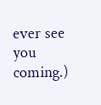ever see you coming.)